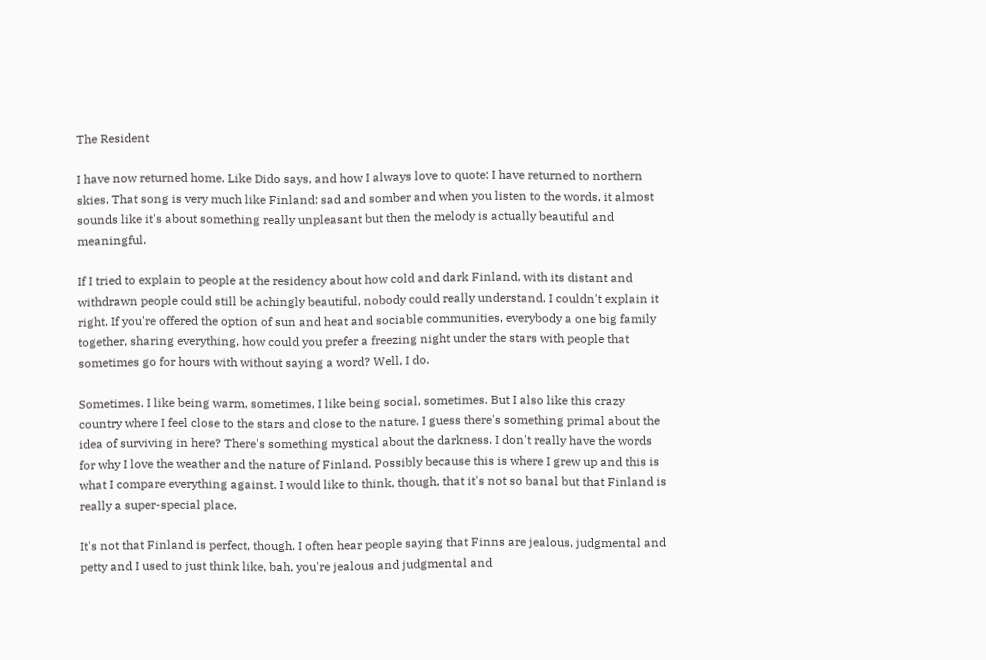The Resident

I have now returned home. Like Dido says, and how I always love to quote: I have returned to northern skies. That song is very much like Finland: sad and somber and when you listen to the words, it almost sounds like it's about something really unpleasant but then the melody is actually beautiful and meaningful.

If I tried to explain to people at the residency about how cold and dark Finland, with its distant and withdrawn people could still be achingly beautiful, nobody could really understand. I couldn't explain it right. If you're offered the option of sun and heat and sociable communities, everybody a one big family together, sharing everything, how could you prefer a freezing night under the stars with people that sometimes go for hours with without saying a word? Well, I do.

Sometimes. I like being warm, sometimes, I like being social, sometimes. But I also like this crazy country where I feel close to the stars and close to the nature. I guess there's something primal about the idea of surviving in here? There's something mystical about the darkness. I don't really have the words for why I love the weather and the nature of Finland. Possibly because this is where I grew up and this is what I compare everything against. I would like to think, though, that it's not so banal but that Finland is really a super-special place.

It's not that Finland is perfect, though. I often hear people saying that Finns are jealous, judgmental and petty and I used to just think like, bah, you're jealous and judgmental and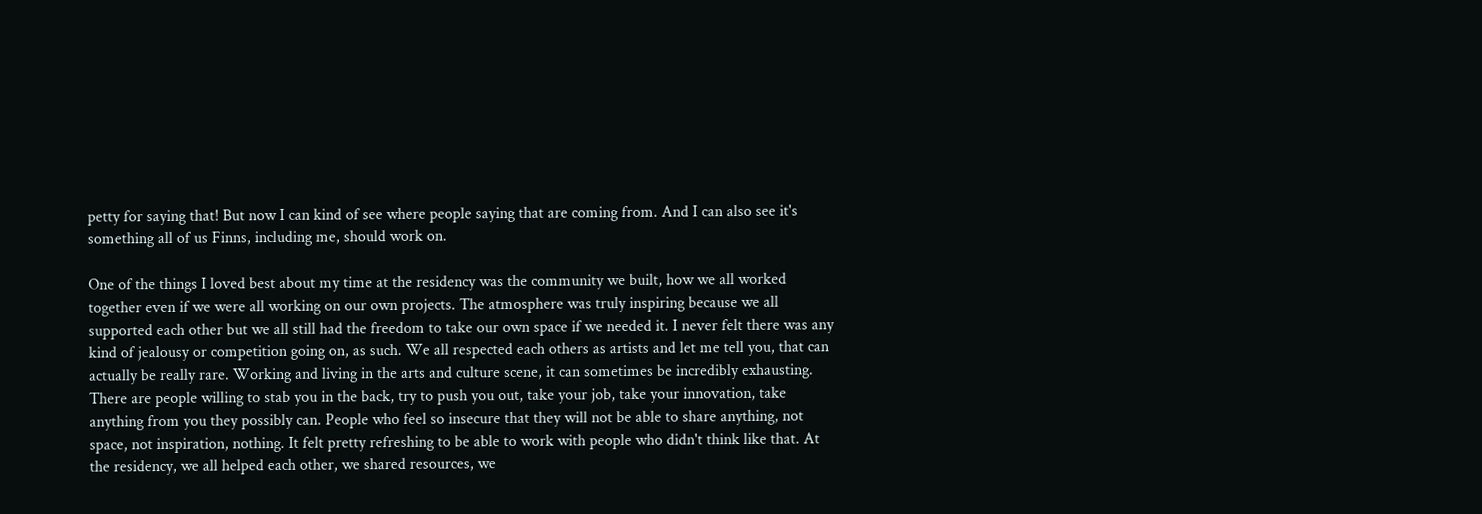petty for saying that! But now I can kind of see where people saying that are coming from. And I can also see it's something all of us Finns, including me, should work on.

One of the things I loved best about my time at the residency was the community we built, how we all worked together even if we were all working on our own projects. The atmosphere was truly inspiring because we all supported each other but we all still had the freedom to take our own space if we needed it. I never felt there was any kind of jealousy or competition going on, as such. We all respected each others as artists and let me tell you, that can actually be really rare. Working and living in the arts and culture scene, it can sometimes be incredibly exhausting. There are people willing to stab you in the back, try to push you out, take your job, take your innovation, take anything from you they possibly can. People who feel so insecure that they will not be able to share anything, not space, not inspiration, nothing. It felt pretty refreshing to be able to work with people who didn't think like that. At the residency, we all helped each other, we shared resources, we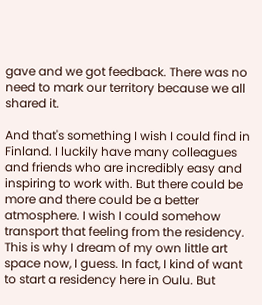gave and we got feedback. There was no need to mark our territory because we all shared it.

And that's something I wish I could find in Finland. I luckily have many colleagues and friends who are incredibly easy and inspiring to work with. But there could be more and there could be a better atmosphere. I wish I could somehow transport that feeling from the residency. This is why I dream of my own little art space now, I guess. In fact, I kind of want to start a residency here in Oulu. But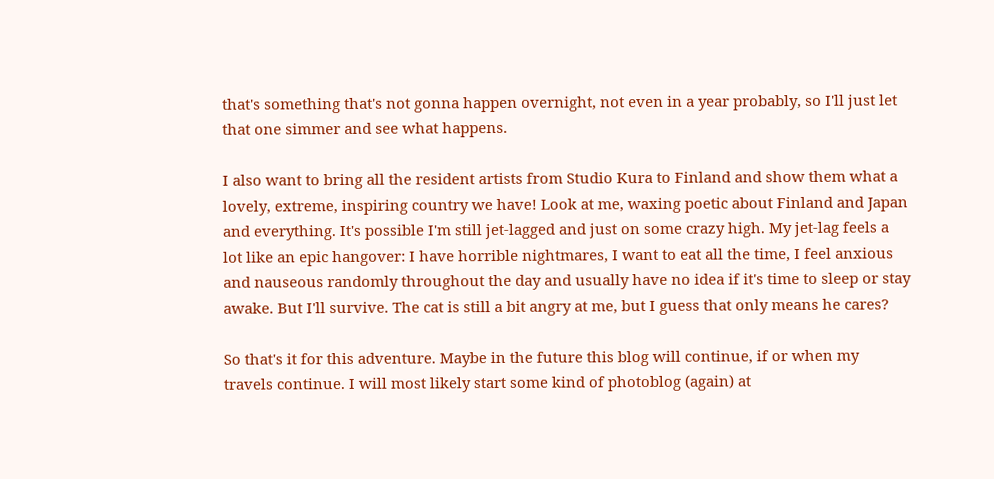that's something that's not gonna happen overnight, not even in a year probably, so I'll just let that one simmer and see what happens.

I also want to bring all the resident artists from Studio Kura to Finland and show them what a lovely, extreme, inspiring country we have! Look at me, waxing poetic about Finland and Japan and everything. It's possible I'm still jet-lagged and just on some crazy high. My jet-lag feels a lot like an epic hangover: I have horrible nightmares, I want to eat all the time, I feel anxious and nauseous randomly throughout the day and usually have no idea if it's time to sleep or stay awake. But I'll survive. The cat is still a bit angry at me, but I guess that only means he cares?

So that's it for this adventure. Maybe in the future this blog will continue, if or when my travels continue. I will most likely start some kind of photoblog (again) at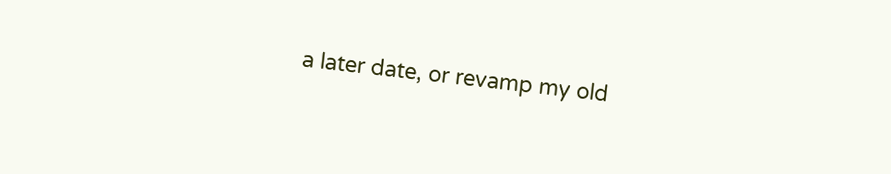a later date, or revamp my old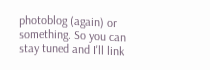photoblog (again) or something. So you can stay tuned and I'll link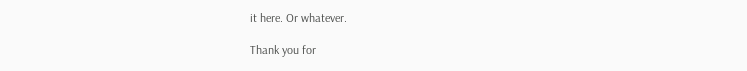it here. Or whatever.

Thank you for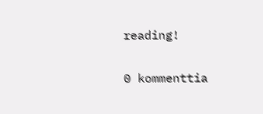reading!


0 kommenttia